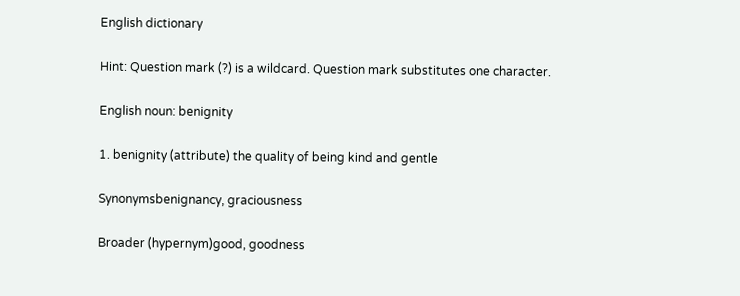English dictionary

Hint: Question mark (?) is a wildcard. Question mark substitutes one character.

English noun: benignity

1. benignity (attribute) the quality of being kind and gentle

Synonymsbenignancy, graciousness

Broader (hypernym)good, goodness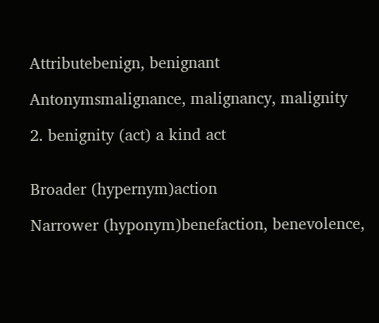Attributebenign, benignant

Antonymsmalignance, malignancy, malignity

2. benignity (act) a kind act


Broader (hypernym)action

Narrower (hyponym)benefaction, benevolence,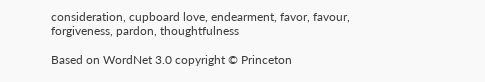consideration, cupboard love, endearment, favor, favour, forgiveness, pardon, thoughtfulness

Based on WordNet 3.0 copyright © Princeton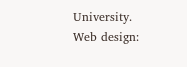University.
Web design: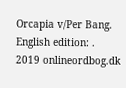Orcapia v/Per Bang. English edition: .
2019 onlineordbog.dk